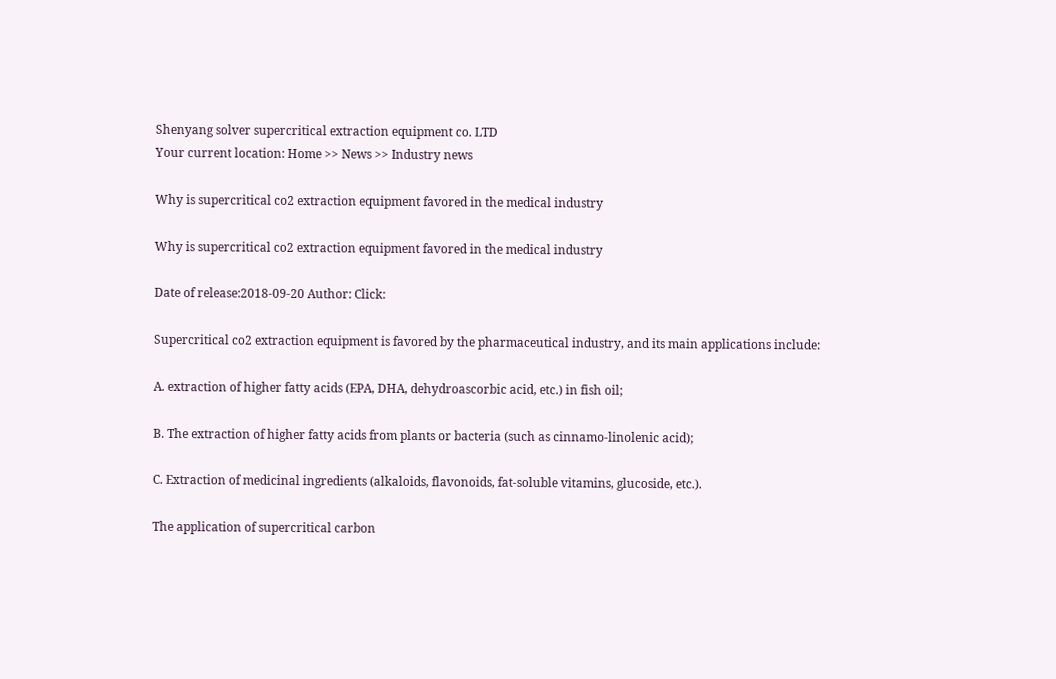Shenyang solver supercritical extraction equipment co. LTD
Your current location: Home >> News >> Industry news

Why is supercritical co2 extraction equipment favored in the medical industry

Why is supercritical co2 extraction equipment favored in the medical industry

Date of release:2018-09-20 Author: Click:

Supercritical co2 extraction equipment is favored by the pharmaceutical industry, and its main applications include:

A. extraction of higher fatty acids (EPA, DHA, dehydroascorbic acid, etc.) in fish oil;

B. The extraction of higher fatty acids from plants or bacteria (such as cinnamo-linolenic acid);

C. Extraction of medicinal ingredients (alkaloids, flavonoids, fat-soluble vitamins, glucoside, etc.).

The application of supercritical carbon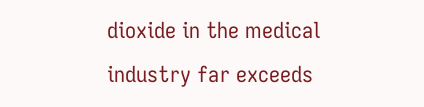dioxide in the medical industry far exceeds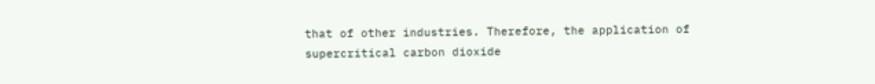that of other industries. Therefore, the application of supercritical carbon dioxide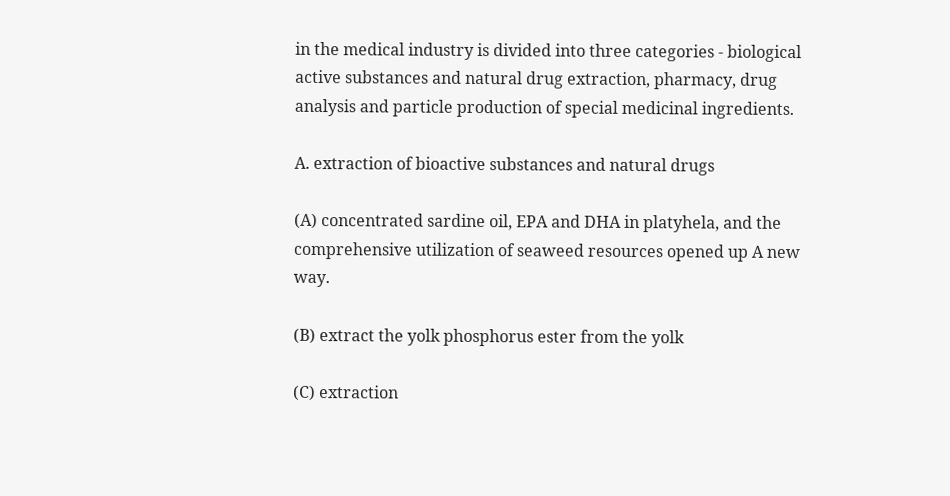in the medical industry is divided into three categories - biological active substances and natural drug extraction, pharmacy, drug analysis and particle production of special medicinal ingredients.

A. extraction of bioactive substances and natural drugs

(A) concentrated sardine oil, EPA and DHA in platyhela, and the comprehensive utilization of seaweed resources opened up A new way.

(B) extract the yolk phosphorus ester from the yolk

(C) extraction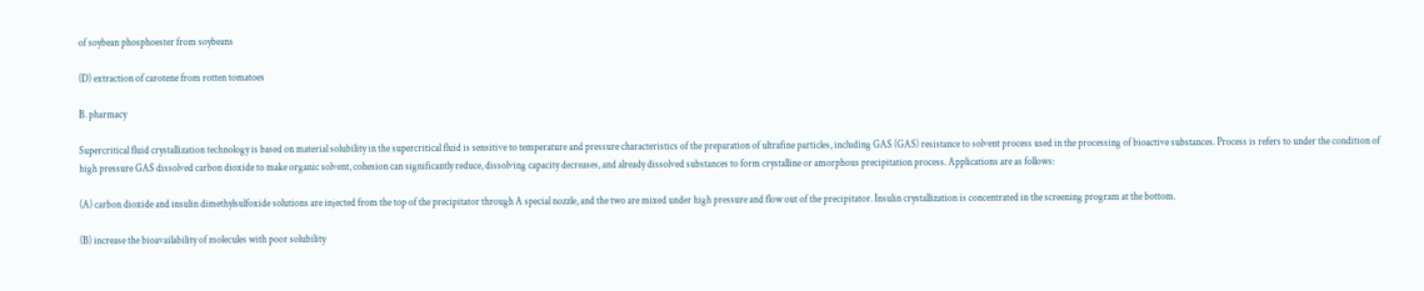of soybean phosphoester from soybeans

(D) extraction of carotene from rotten tomatoes

B. pharmacy

Supercritical fluid crystallization technology is based on material solubility in the supercritical fluid is sensitive to temperature and pressure characteristics of the preparation of ultrafine particles, including GAS (GAS) resistance to solvent process used in the processing of bioactive substances. Process is refers to under the condition of high pressure GAS dissolved carbon dioxide to make organic solvent, cohesion can significantly reduce, dissolving capacity decreases, and already dissolved substances to form crystalline or amorphous precipitation process. Applications are as follows:

(A) carbon dioxide and insulin dimethylsulfoxide solutions are injected from the top of the precipitator through A special nozzle, and the two are mixed under high pressure and flow out of the precipitator. Insulin crystallization is concentrated in the screening program at the bottom.

(B) increase the bioavailability of molecules with poor solubility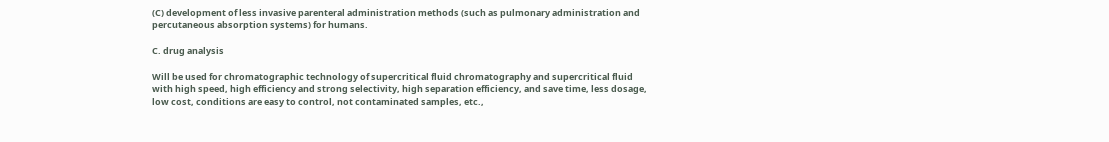(C) development of less invasive parenteral administration methods (such as pulmonary administration and percutaneous absorption systems) for humans.

C. drug analysis

Will be used for chromatographic technology of supercritical fluid chromatography and supercritical fluid with high speed, high efficiency and strong selectivity, high separation efficiency, and save time, less dosage, low cost, conditions are easy to control, not contaminated samples, etc.,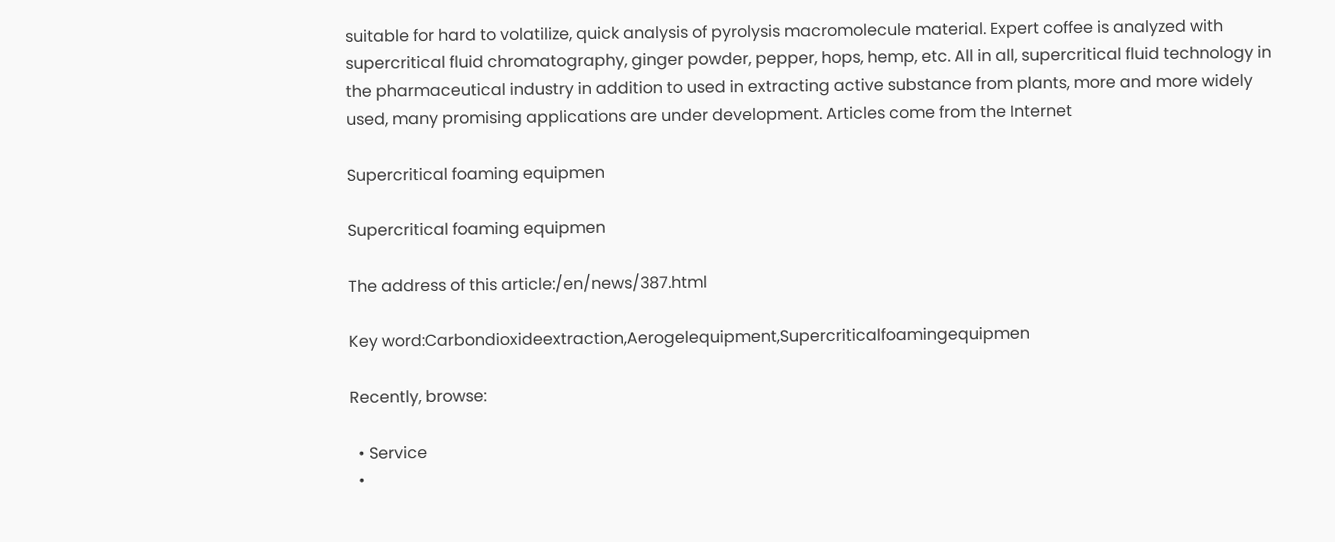suitable for hard to volatilize, quick analysis of pyrolysis macromolecule material. Expert coffee is analyzed with supercritical fluid chromatography, ginger powder, pepper, hops, hemp, etc. All in all, supercritical fluid technology in the pharmaceutical industry in addition to used in extracting active substance from plants, more and more widely used, many promising applications are under development. Articles come from the Internet

Supercritical foaming equipmen

Supercritical foaming equipmen

The address of this article:/en/news/387.html

Key word:Carbondioxideextraction,Aerogelequipment,Supercriticalfoamingequipmen

Recently, browse:

  • Service
  •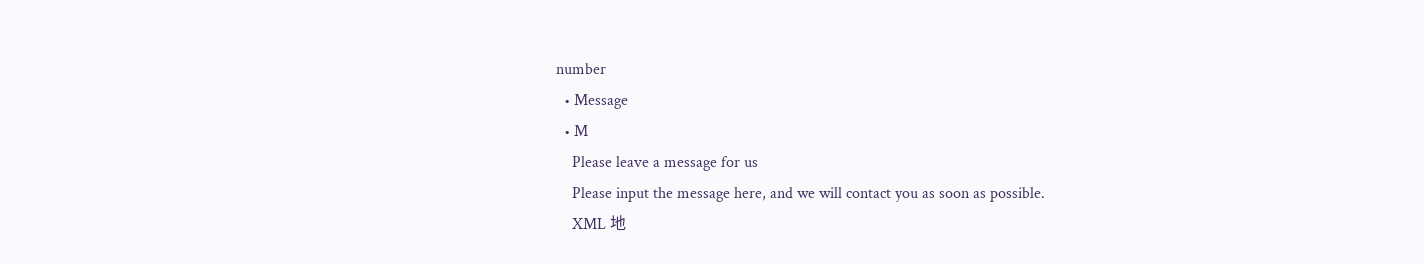number
  • Message
  • M
    Please leave a message for us
    Please input the message here, and we will contact you as soon as possible.
    XML 地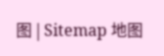图 | Sitemap 地图